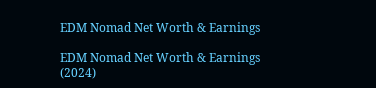EDM Nomad Net Worth & Earnings

EDM Nomad Net Worth & Earnings (2024)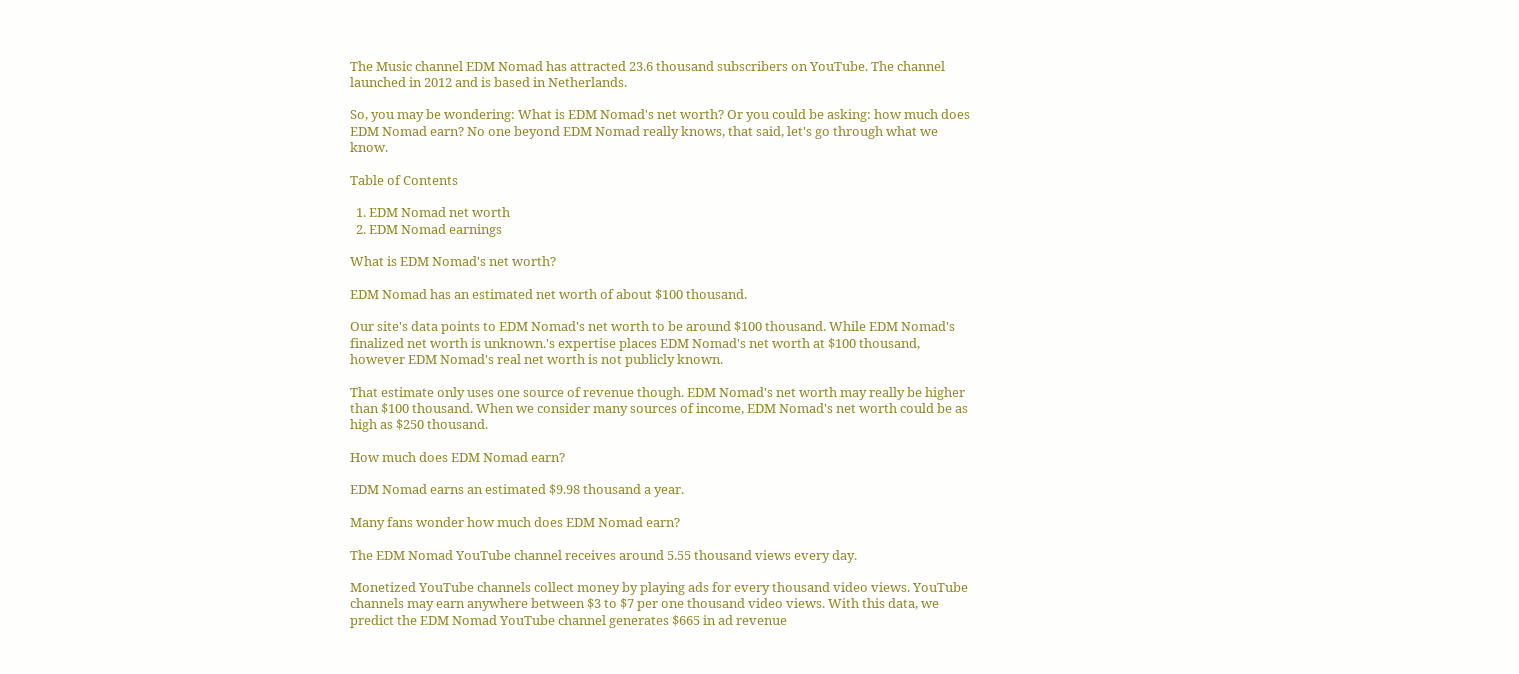The Music channel EDM Nomad has attracted 23.6 thousand subscribers on YouTube. The channel launched in 2012 and is based in Netherlands.

So, you may be wondering: What is EDM Nomad's net worth? Or you could be asking: how much does EDM Nomad earn? No one beyond EDM Nomad really knows, that said, let's go through what we know.

Table of Contents

  1. EDM Nomad net worth
  2. EDM Nomad earnings

What is EDM Nomad's net worth?

EDM Nomad has an estimated net worth of about $100 thousand.

Our site's data points to EDM Nomad's net worth to be around $100 thousand. While EDM Nomad's finalized net worth is unknown.'s expertise places EDM Nomad's net worth at $100 thousand, however EDM Nomad's real net worth is not publicly known.

That estimate only uses one source of revenue though. EDM Nomad's net worth may really be higher than $100 thousand. When we consider many sources of income, EDM Nomad's net worth could be as high as $250 thousand.

How much does EDM Nomad earn?

EDM Nomad earns an estimated $9.98 thousand a year.

Many fans wonder how much does EDM Nomad earn?

The EDM Nomad YouTube channel receives around 5.55 thousand views every day.

Monetized YouTube channels collect money by playing ads for every thousand video views. YouTube channels may earn anywhere between $3 to $7 per one thousand video views. With this data, we predict the EDM Nomad YouTube channel generates $665 in ad revenue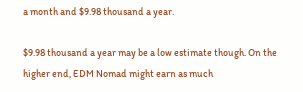a month and $9.98 thousand a year.

$9.98 thousand a year may be a low estimate though. On the higher end, EDM Nomad might earn as much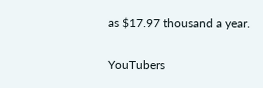as $17.97 thousand a year.

YouTubers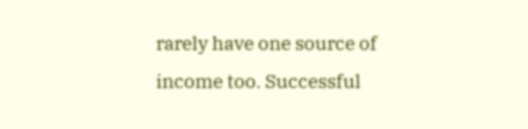rarely have one source of income too. Successful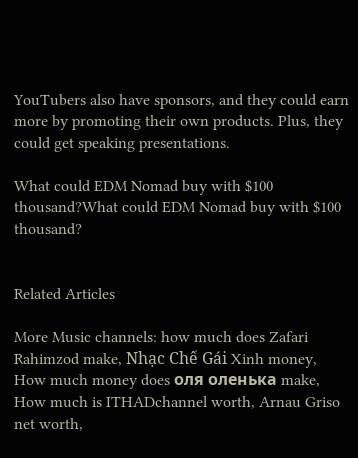YouTubers also have sponsors, and they could earn more by promoting their own products. Plus, they could get speaking presentations.

What could EDM Nomad buy with $100 thousand?What could EDM Nomad buy with $100 thousand?


Related Articles

More Music channels: how much does Zafari Rahimzod make, Nhạc Chế Gái Xinh money, How much money does оля оленька make, How much is ITHADchannel worth, Arnau Griso net worth,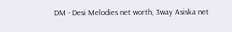DM - Desi Melodies net worth, 3way Asiska net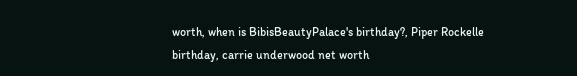worth, when is BibisBeautyPalace's birthday?, Piper Rockelle birthday, carrie underwood net worth